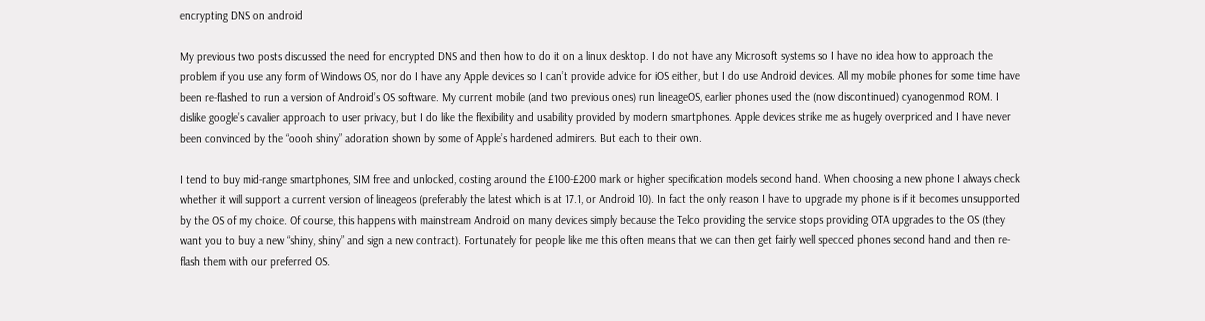encrypting DNS on android

My previous two posts discussed the need for encrypted DNS and then how to do it on a linux desktop. I do not have any Microsoft systems so I have no idea how to approach the problem if you use any form of Windows OS, nor do I have any Apple devices so I can’t provide advice for iOS either, but I do use Android devices. All my mobile phones for some time have been re-flashed to run a version of Android’s OS software. My current mobile (and two previous ones) run lineageOS, earlier phones used the (now discontinued) cyanogenmod ROM. I dislike google’s cavalier approach to user privacy, but I do like the flexibility and usability provided by modern smartphones. Apple devices strike me as hugely overpriced and I have never been convinced by the “oooh shiny” adoration shown by some of Apple’s hardened admirers. But each to their own.

I tend to buy mid-range smartphones, SIM free and unlocked, costing around the £100-£200 mark or higher specification models second hand. When choosing a new phone I always check whether it will support a current version of lineageos (preferably the latest which is at 17.1, or Android 10). In fact the only reason I have to upgrade my phone is if it becomes unsupported by the OS of my choice. Of course, this happens with mainstream Android on many devices simply because the Telco providing the service stops providing OTA upgrades to the OS (they want you to buy a new “shiny, shiny” and sign a new contract). Fortunately for people like me this often means that we can then get fairly well specced phones second hand and then re-flash them with our preferred OS.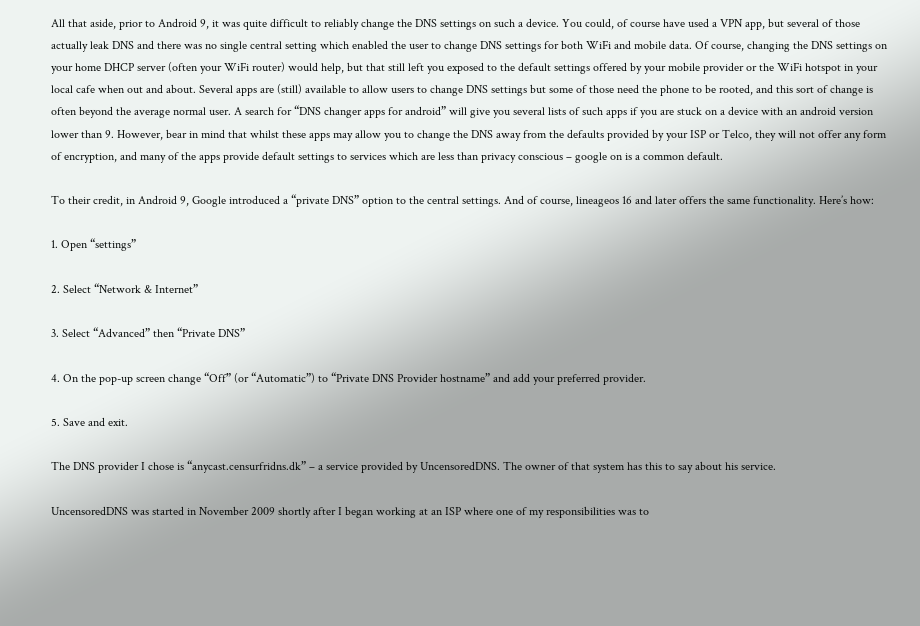All that aside, prior to Android 9, it was quite difficult to reliably change the DNS settings on such a device. You could, of course have used a VPN app, but several of those actually leak DNS and there was no single central setting which enabled the user to change DNS settings for both WiFi and mobile data. Of course, changing the DNS settings on your home DHCP server (often your WiFi router) would help, but that still left you exposed to the default settings offered by your mobile provider or the WiFi hotspot in your local cafe when out and about. Several apps are (still) available to allow users to change DNS settings but some of those need the phone to be rooted, and this sort of change is often beyond the average normal user. A search for “DNS changer apps for android” will give you several lists of such apps if you are stuck on a device with an android version lower than 9. However, bear in mind that whilst these apps may allow you to change the DNS away from the defaults provided by your ISP or Telco, they will not offer any form of encryption, and many of the apps provide default settings to services which are less than privacy conscious – google on is a common default.

To their credit, in Android 9, Google introduced a “private DNS” option to the central settings. And of course, lineageos 16 and later offers the same functionality. Here’s how:

1. Open “settings”

2. Select “Network & Internet”

3. Select “Advanced” then “Private DNS”

4. On the pop-up screen change “Off” (or “Automatic”) to “Private DNS Provider hostname” and add your preferred provider.

5. Save and exit.

The DNS provider I chose is “anycast.censurfridns.dk” – a service provided by UncensoredDNS. The owner of that system has this to say about his service.

UncensoredDNS was started in November 2009 shortly after I began working at an ISP where one of my responsibilities was to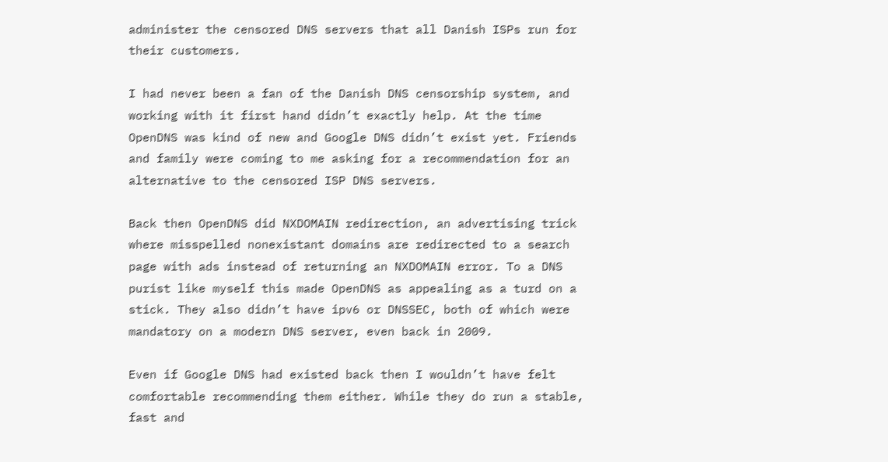administer the censored DNS servers that all Danish ISPs run for their customers.

I had never been a fan of the Danish DNS censorship system, and working with it first hand didn’t exactly help. At the time OpenDNS was kind of new and Google DNS didn’t exist yet. Friends and family were coming to me asking for a recommendation for an alternative to the censored ISP DNS servers.

Back then OpenDNS did NXDOMAIN redirection, an advertising trick where misspelled nonexistant domains are redirected to a search page with ads instead of returning an NXDOMAIN error. To a DNS purist like myself this made OpenDNS as appealing as a turd on a stick. They also didn’t have ipv6 or DNSSEC, both of which were mandatory on a modern DNS server, even back in 2009.

Even if Google DNS had existed back then I wouldn’t have felt comfortable recommending them either. While they do run a stable, fast and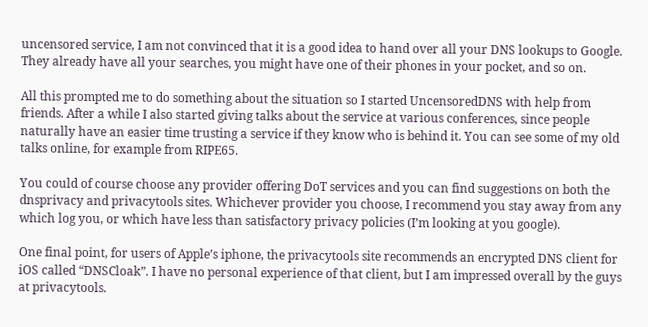uncensored service, I am not convinced that it is a good idea to hand over all your DNS lookups to Google. They already have all your searches, you might have one of their phones in your pocket, and so on.

All this prompted me to do something about the situation so I started UncensoredDNS with help from friends. After a while I also started giving talks about the service at various conferences, since people naturally have an easier time trusting a service if they know who is behind it. You can see some of my old talks online, for example from RIPE65.

You could of course choose any provider offering DoT services and you can find suggestions on both the dnsprivacy and privacytools sites. Whichever provider you choose, I recommend you stay away from any which log you, or which have less than satisfactory privacy policies (I’m looking at you google).

One final point, for users of Apple’s iphone, the privacytools site recommends an encrypted DNS client for iOS called “DNSCloak”. I have no personal experience of that client, but I am impressed overall by the guys at privacytools.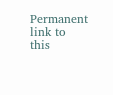Permanent link to this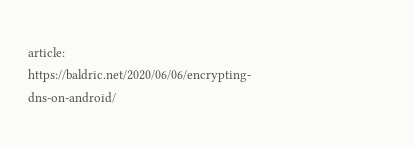article: https://baldric.net/2020/06/06/encrypting-dns-on-android/